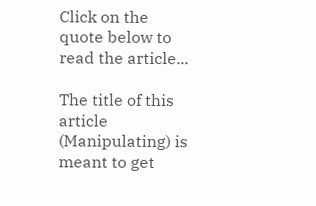Click on the quote below to read the article...

The title of this article (Manipulating) is meant to get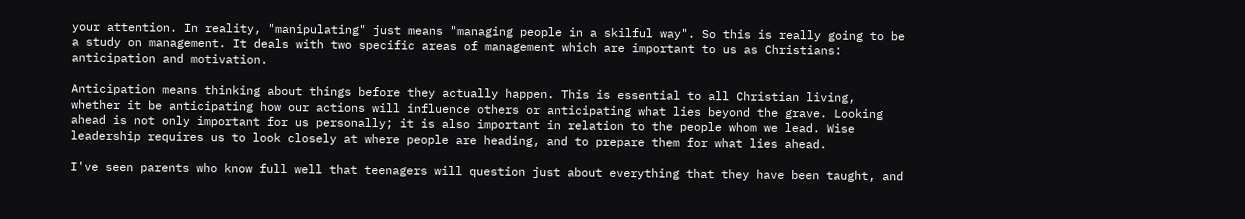your attention. In reality, "manipulating" just means "managing people in a skilful way". So this is really going to be a study on management. It deals with two specific areas of management which are important to us as Christians: anticipation and motivation.

Anticipation means thinking about things before they actually happen. This is essential to all Christian living, whether it be anticipating how our actions will influence others or anticipating what lies beyond the grave. Looking ahead is not only important for us personally; it is also important in relation to the people whom we lead. Wise leadership requires us to look closely at where people are heading, and to prepare them for what lies ahead.

I've seen parents who know full well that teenagers will question just about everything that they have been taught, and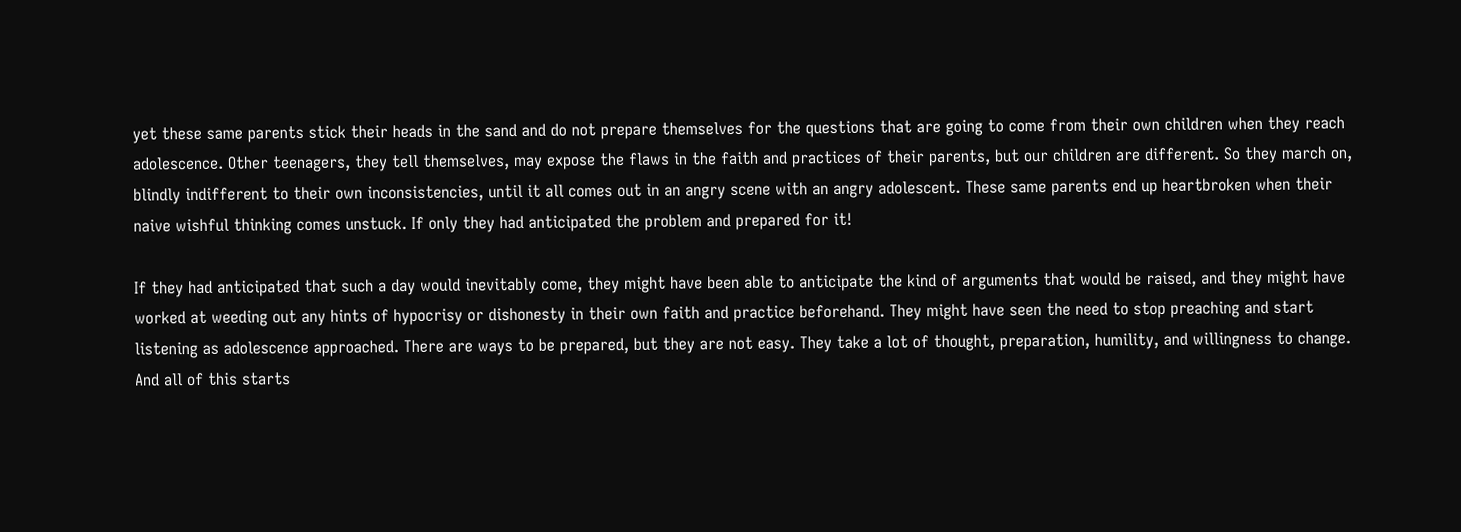yet these same parents stick their heads in the sand and do not prepare themselves for the questions that are going to come from their own children when they reach adolescence. Other teenagers, they tell themselves, may expose the flaws in the faith and practices of their parents, but our children are different. So they march on, blindly indifferent to their own inconsistencies, until it all comes out in an angry scene with an angry adolescent. These same parents end up heartbroken when their naive wishful thinking comes unstuck. If only they had anticipated the problem and prepared for it!

If they had anticipated that such a day would inevitably come, they might have been able to anticipate the kind of arguments that would be raised, and they might have worked at weeding out any hints of hypocrisy or dishonesty in their own faith and practice beforehand. They might have seen the need to stop preaching and start listening as adolescence approached. There are ways to be prepared, but they are not easy. They take a lot of thought, preparation, humility, and willingness to change. And all of this starts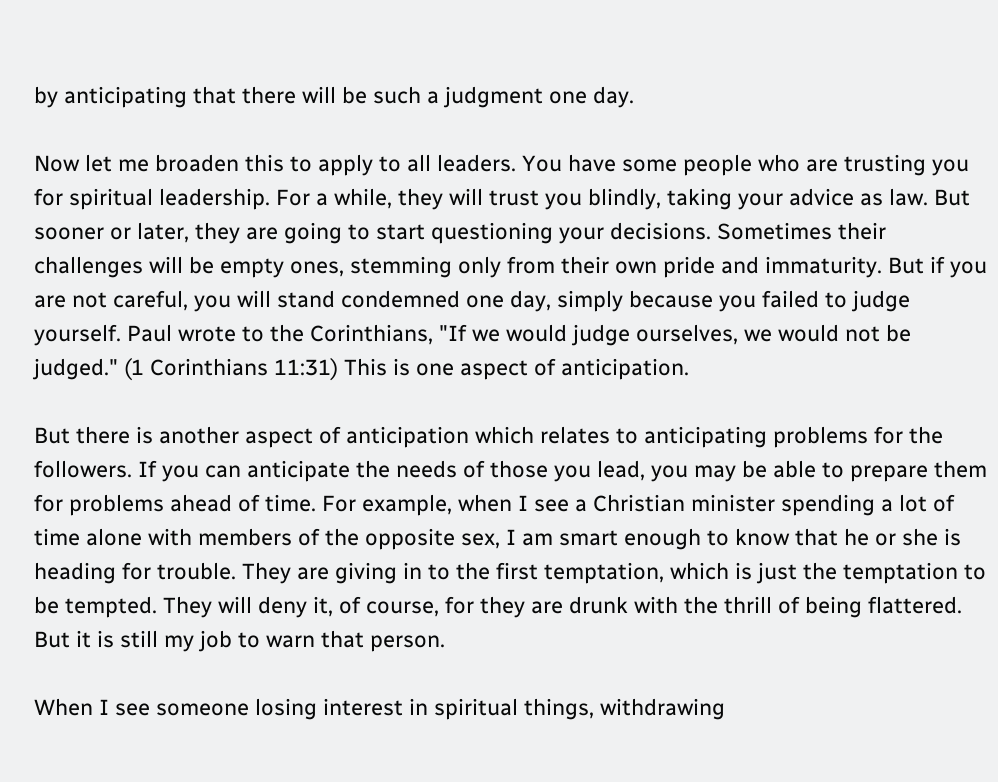by anticipating that there will be such a judgment one day.

Now let me broaden this to apply to all leaders. You have some people who are trusting you for spiritual leadership. For a while, they will trust you blindly, taking your advice as law. But sooner or later, they are going to start questioning your decisions. Sometimes their challenges will be empty ones, stemming only from their own pride and immaturity. But if you are not careful, you will stand condemned one day, simply because you failed to judge yourself. Paul wrote to the Corinthians, "If we would judge ourselves, we would not be judged." (1 Corinthians 11:31) This is one aspect of anticipation.

But there is another aspect of anticipation which relates to anticipating problems for the followers. If you can anticipate the needs of those you lead, you may be able to prepare them for problems ahead of time. For example, when I see a Christian minister spending a lot of time alone with members of the opposite sex, I am smart enough to know that he or she is heading for trouble. They are giving in to the first temptation, which is just the temptation to be tempted. They will deny it, of course, for they are drunk with the thrill of being flattered. But it is still my job to warn that person.

When I see someone losing interest in spiritual things, withdrawing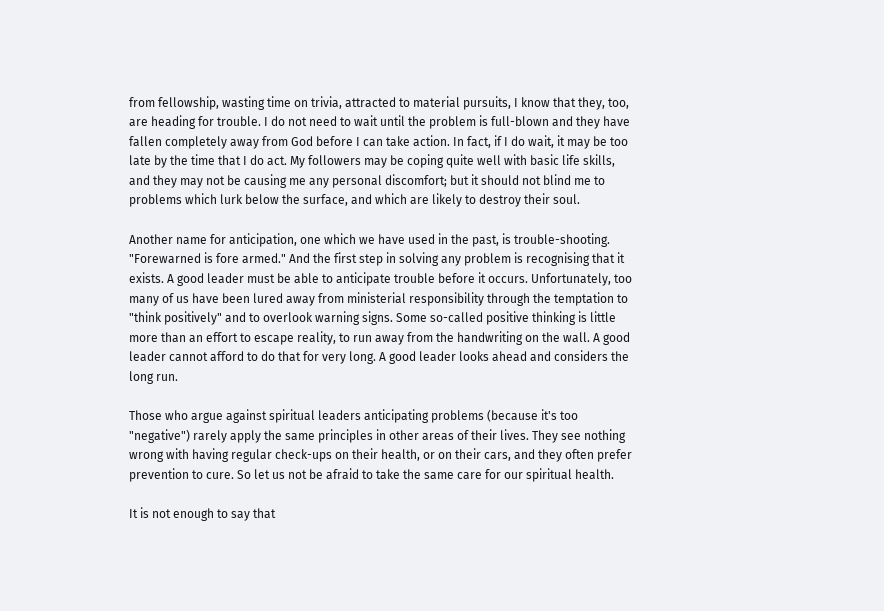from fellowship, wasting time on trivia, attracted to material pursuits, I know that they, too, are heading for trouble. I do not need to wait until the problem is full-blown and they have fallen completely away from God before I can take action. In fact, if I do wait, it may be too late by the time that I do act. My followers may be coping quite well with basic life skills, and they may not be causing me any personal discomfort; but it should not blind me to problems which lurk below the surface, and which are likely to destroy their soul.

Another name for anticipation, one which we have used in the past, is trouble-shooting. "Forewarned is fore armed." And the first step in solving any problem is recognising that it exists. A good leader must be able to anticipate trouble before it occurs. Unfortunately, too many of us have been lured away from ministerial responsibility through the temptation to "think positively" and to overlook warning signs. Some so-called positive thinking is little more than an effort to escape reality, to run away from the handwriting on the wall. A good leader cannot afford to do that for very long. A good leader looks ahead and considers the long run.

Those who argue against spiritual leaders anticipating problems (because it's too "negative") rarely apply the same principles in other areas of their lives. They see nothing wrong with having regular check-ups on their health, or on their cars, and they often prefer prevention to cure. So let us not be afraid to take the same care for our spiritual health.

It is not enough to say that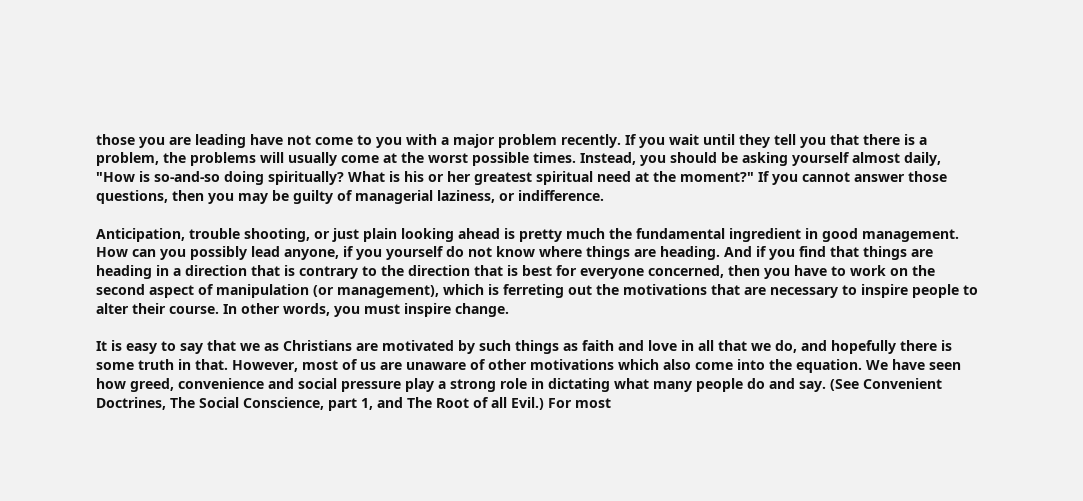those you are leading have not come to you with a major problem recently. If you wait until they tell you that there is a problem, the problems will usually come at the worst possible times. Instead, you should be asking yourself almost daily, "How is so-and-so doing spiritually? What is his or her greatest spiritual need at the moment?" If you cannot answer those questions, then you may be guilty of managerial laziness, or indifference.

Anticipation, trouble shooting, or just plain looking ahead is pretty much the fundamental ingredient in good management. How can you possibly lead anyone, if you yourself do not know where things are heading. And if you find that things are heading in a direction that is contrary to the direction that is best for everyone concerned, then you have to work on the second aspect of manipulation (or management), which is ferreting out the motivations that are necessary to inspire people to alter their course. In other words, you must inspire change.

It is easy to say that we as Christians are motivated by such things as faith and love in all that we do, and hopefully there is some truth in that. However, most of us are unaware of other motivations which also come into the equation. We have seen how greed, convenience and social pressure play a strong role in dictating what many people do and say. (See Convenient Doctrines, The Social Conscience, part 1, and The Root of all Evil.) For most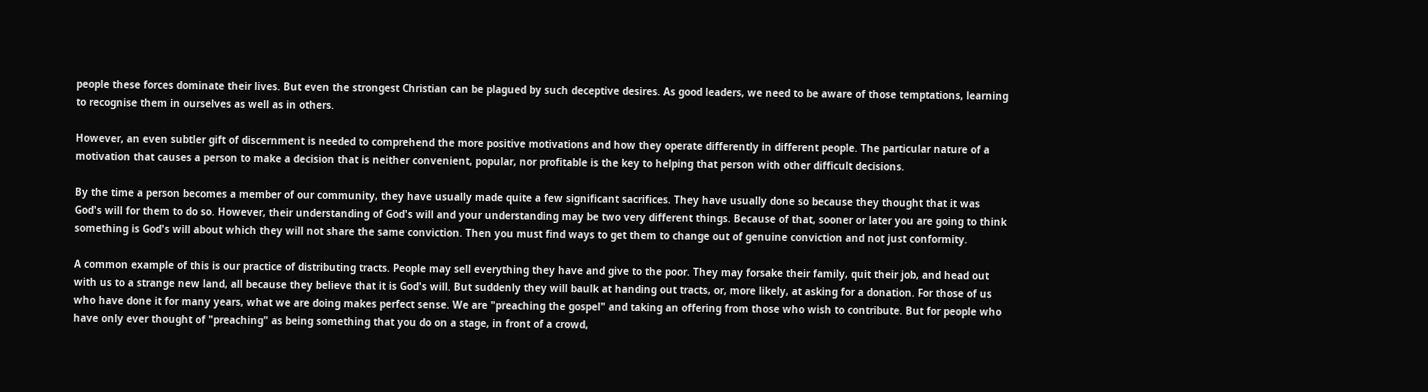people these forces dominate their lives. But even the strongest Christian can be plagued by such deceptive desires. As good leaders, we need to be aware of those temptations, learning to recognise them in ourselves as well as in others.

However, an even subtler gift of discernment is needed to comprehend the more positive motivations and how they operate differently in different people. The particular nature of a motivation that causes a person to make a decision that is neither convenient, popular, nor profitable is the key to helping that person with other difficult decisions.

By the time a person becomes a member of our community, they have usually made quite a few significant sacrifices. They have usually done so because they thought that it was God's will for them to do so. However, their understanding of God's will and your understanding may be two very different things. Because of that, sooner or later you are going to think something is God's will about which they will not share the same conviction. Then you must find ways to get them to change out of genuine conviction and not just conformity.

A common example of this is our practice of distributing tracts. People may sell everything they have and give to the poor. They may forsake their family, quit their job, and head out with us to a strange new land, all because they believe that it is God's will. But suddenly they will baulk at handing out tracts, or, more likely, at asking for a donation. For those of us who have done it for many years, what we are doing makes perfect sense. We are "preaching the gospel" and taking an offering from those who wish to contribute. But for people who have only ever thought of "preaching" as being something that you do on a stage, in front of a crowd,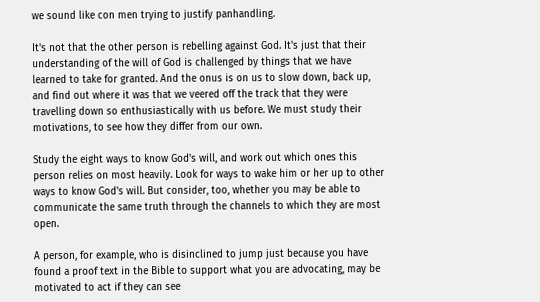we sound like con men trying to justify panhandling.

It's not that the other person is rebelling against God. It's just that their understanding of the will of God is challenged by things that we have learned to take for granted. And the onus is on us to slow down, back up, and find out where it was that we veered off the track that they were travelling down so enthusiastically with us before. We must study their motivations, to see how they differ from our own.

Study the eight ways to know God's will, and work out which ones this person relies on most heavily. Look for ways to wake him or her up to other ways to know God's will. But consider, too, whether you may be able to communicate the same truth through the channels to which they are most open.

A person, for example, who is disinclined to jump just because you have found a proof text in the Bible to support what you are advocating, may be motivated to act if they can see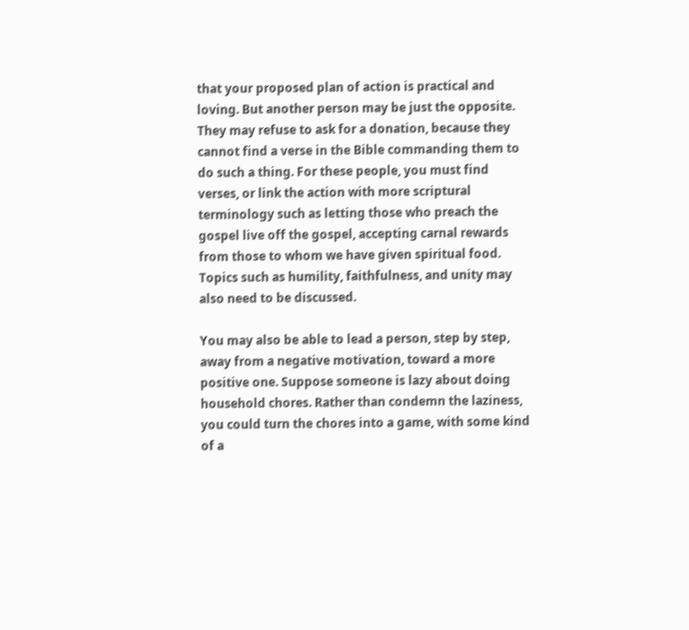that your proposed plan of action is practical and loving. But another person may be just the opposite. They may refuse to ask for a donation, because they cannot find a verse in the Bible commanding them to do such a thing. For these people, you must find verses, or link the action with more scriptural terminology such as letting those who preach the gospel live off the gospel, accepting carnal rewards from those to whom we have given spiritual food. Topics such as humility, faithfulness, and unity may also need to be discussed.

You may also be able to lead a person, step by step, away from a negative motivation, toward a more positive one. Suppose someone is lazy about doing household chores. Rather than condemn the laziness, you could turn the chores into a game, with some kind of a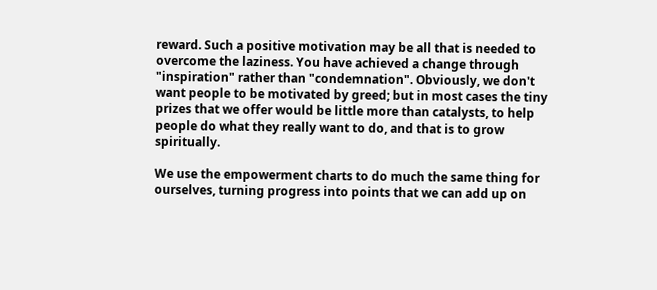reward. Such a positive motivation may be all that is needed to overcome the laziness. You have achieved a change through "inspiration" rather than "condemnation". Obviously, we don't want people to be motivated by greed; but in most cases the tiny prizes that we offer would be little more than catalysts, to help people do what they really want to do, and that is to grow spiritually.

We use the empowerment charts to do much the same thing for ourselves, turning progress into points that we can add up on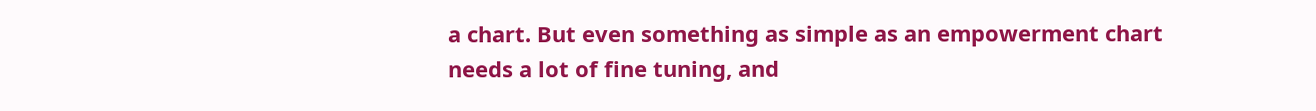a chart. But even something as simple as an empowerment chart needs a lot of fine tuning, and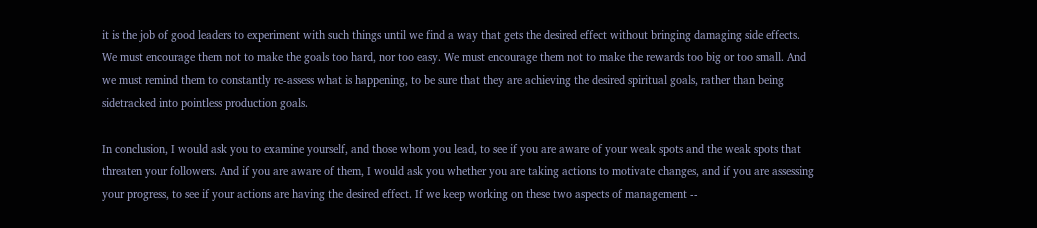it is the job of good leaders to experiment with such things until we find a way that gets the desired effect without bringing damaging side effects. We must encourage them not to make the goals too hard, nor too easy. We must encourage them not to make the rewards too big or too small. And we must remind them to constantly re-assess what is happening, to be sure that they are achieving the desired spiritual goals, rather than being sidetracked into pointless production goals.

In conclusion, I would ask you to examine yourself, and those whom you lead, to see if you are aware of your weak spots and the weak spots that threaten your followers. And if you are aware of them, I would ask you whether you are taking actions to motivate changes, and if you are assessing your progress, to see if your actions are having the desired effect. If we keep working on these two aspects of management --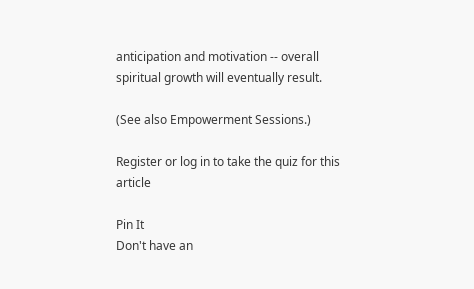anticipation and motivation -- overall spiritual growth will eventually result.

(See also Empowerment Sessions.)

Register or log in to take the quiz for this article

Pin It
Don't have an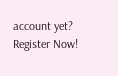account yet? Register Now!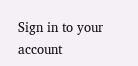Sign in to your account